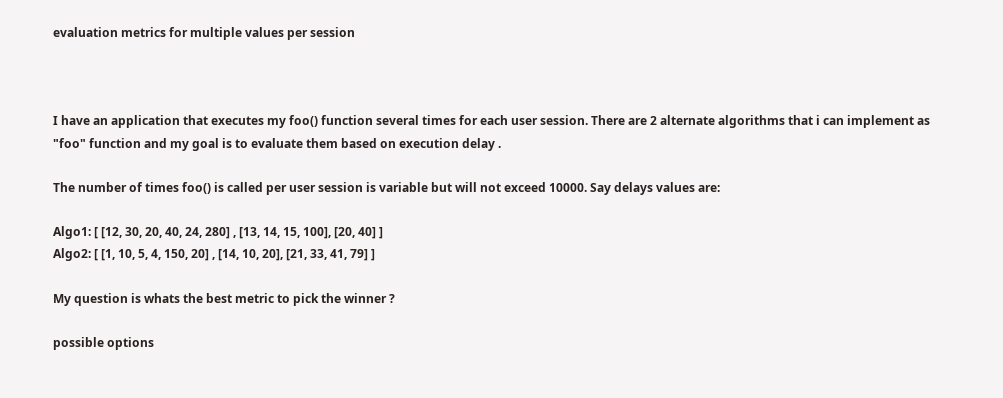evaluation metrics for multiple values per session



I have an application that executes my foo() function several times for each user session. There are 2 alternate algorithms that i can implement as "foo" function and my goal is to evaluate them based on execution delay .

The number of times foo() is called per user session is variable but will not exceed 10000. Say delays values are:

Algo1: [ [12, 30, 20, 40, 24, 280] , [13, 14, 15, 100], [20, 40] ]
Algo2: [ [1, 10, 5, 4, 150, 20] , [14, 10, 20], [21, 33, 41, 79] ]

My question is whats the best metric to pick the winner ?

possible options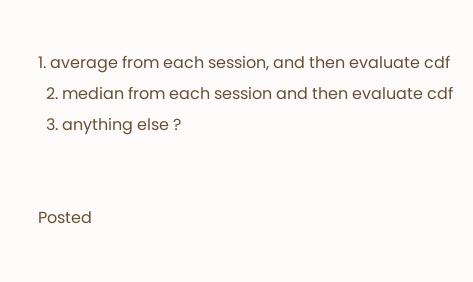1. average from each session, and then evaluate cdf
  2. median from each session and then evaluate cdf
  3. anything else ?


Posted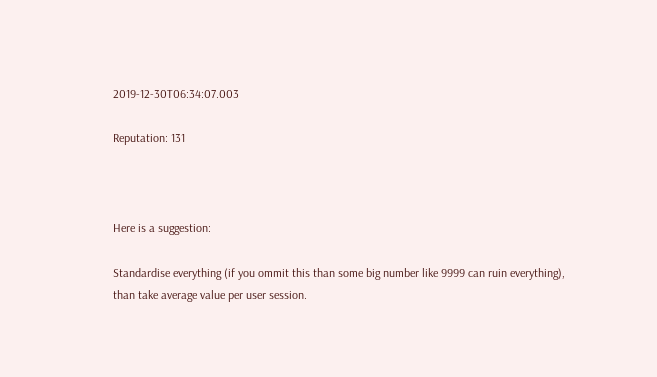2019-12-30T06:34:07.003

Reputation: 131



Here is a suggestion:

Standardise everything (if you ommit this than some big number like 9999 can ruin everything), than take average value per user session.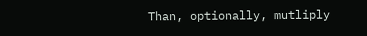Than, optionally, mutliply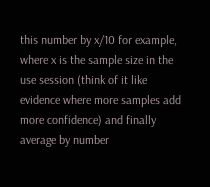this number by x/10 for example, where x is the sample size in the use session (think of it like evidence where more samples add more confidence) and finally average by number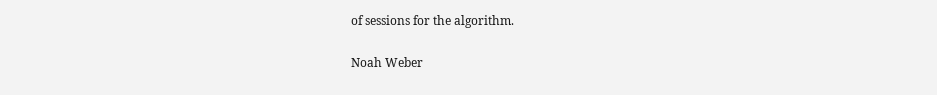of sessions for the algorithm.

Noah Weber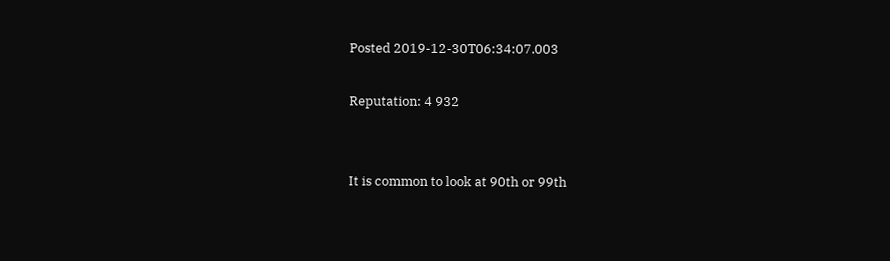Posted 2019-12-30T06:34:07.003

Reputation: 4 932


It is common to look at 90th or 99th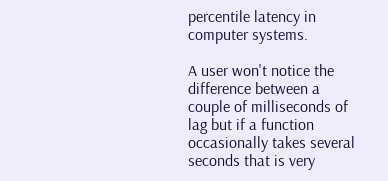percentile latency in computer systems.

A user won't notice the difference between a couple of milliseconds of lag but if a function occasionally takes several seconds that is very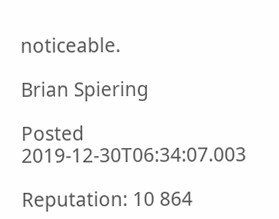noticeable.

Brian Spiering

Posted 2019-12-30T06:34:07.003

Reputation: 10 864